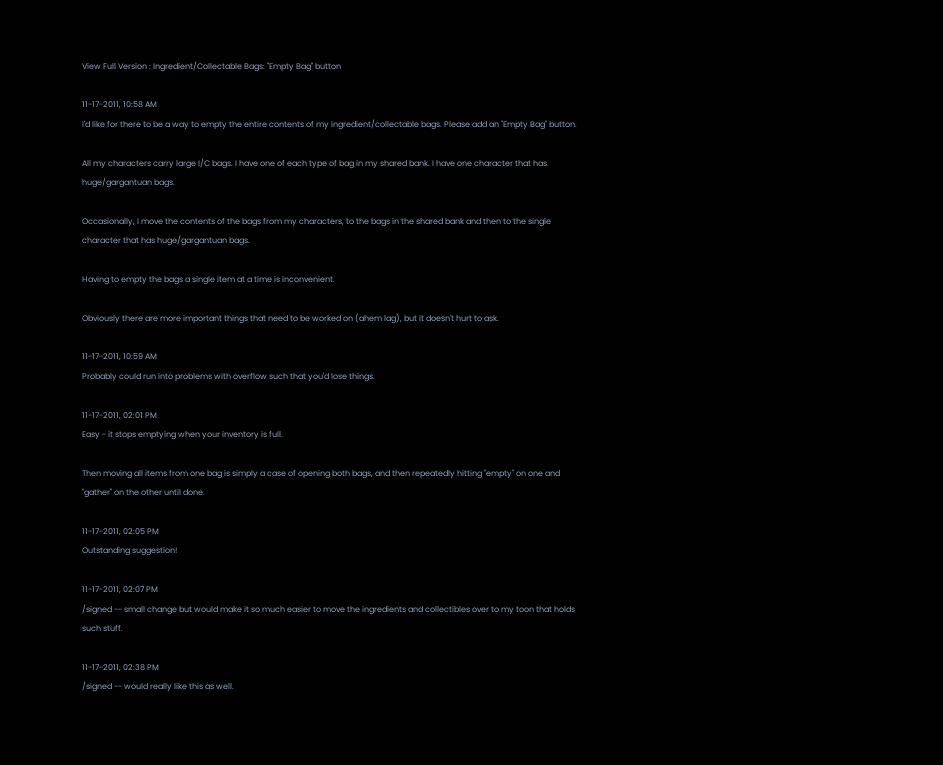View Full Version : Ingredient/Collectable Bags: "Empty Bag" button

11-17-2011, 10:58 AM
I'd like for there to be a way to empty the entire contents of my ingredient/collectable bags. Please add an "Empty Bag" button.

All my characters carry large I/C bags. I have one of each type of bag in my shared bank. I have one character that has huge/gargantuan bags.

Occasionally, I move the contents of the bags from my characters, to the bags in the shared bank and then to the single character that has huge/gargantuan bags.

Having to empty the bags a single item at a time is inconvenient.

Obviously there are more important things that need to be worked on (ahem lag), but it doesn't hurt to ask.

11-17-2011, 10:59 AM
Probably could run into problems with overflow such that you'd lose things.

11-17-2011, 02:01 PM
Easy - it stops emptying when your inventory is full.

Then moving all items from one bag is simply a case of opening both bags, and then repeatedly hitting "empty" on one and "gather" on the other until done.

11-17-2011, 02:05 PM
Outstanding suggestion!

11-17-2011, 02:07 PM
/signed -- small change but would make it so much easier to move the ingredients and collectibles over to my toon that holds such stuff.

11-17-2011, 02:38 PM
/signed -- would really like this as well.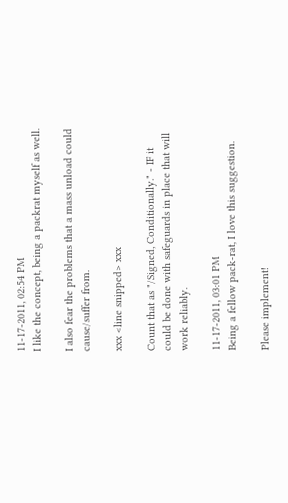11-17-2011, 02:54 PM
I like the concept, being a packrat myself as well.

I also fear the problems that a mass unload could cause/suffer from.

xxx <line snipped> xxx

Count that as "/Signed, Conditionally." - IF it could be done with safeguards in place that will work reliably.

11-17-2011, 03:01 PM
Being a fellow pack-rat, I love this suggestion.

Please implement!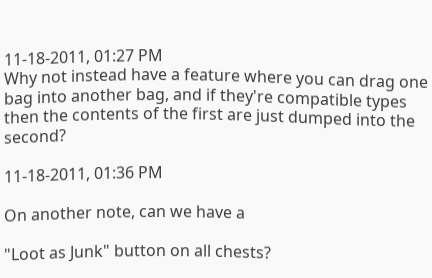11-18-2011, 01:27 PM
Why not instead have a feature where you can drag one bag into another bag, and if they're compatible types then the contents of the first are just dumped into the second?

11-18-2011, 01:36 PM

On another note, can we have a

"Loot as Junk" button on all chests?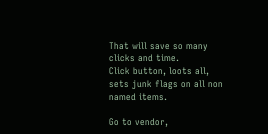That will save so many clicks and time.
Click button, loots all, sets junk flags on all non named items.

Go to vendor,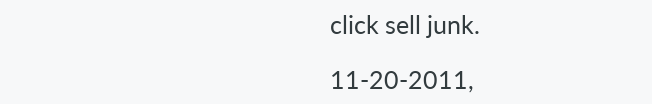click sell junk.

11-20-2011,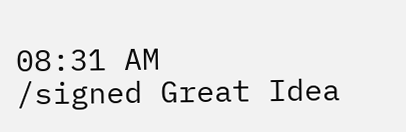08:31 AM
/signed Great Idea